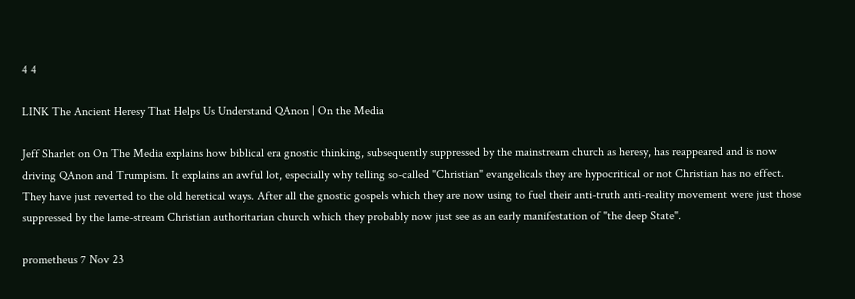4 4

LINK The Ancient Heresy That Helps Us Understand QAnon | On the Media

Jeff Sharlet on On The Media explains how biblical era gnostic thinking, subsequently suppressed by the mainstream church as heresy, has reappeared and is now driving QAnon and Trumpism. It explains an awful lot, especially why telling so-called "Christian" evangelicals they are hypocritical or not Christian has no effect. They have just reverted to the old heretical ways. After all the gnostic gospels which they are now using to fuel their anti-truth anti-reality movement were just those suppressed by the lame-stream Christian authoritarian church which they probably now just see as an early manifestation of "the deep State".

prometheus 7 Nov 23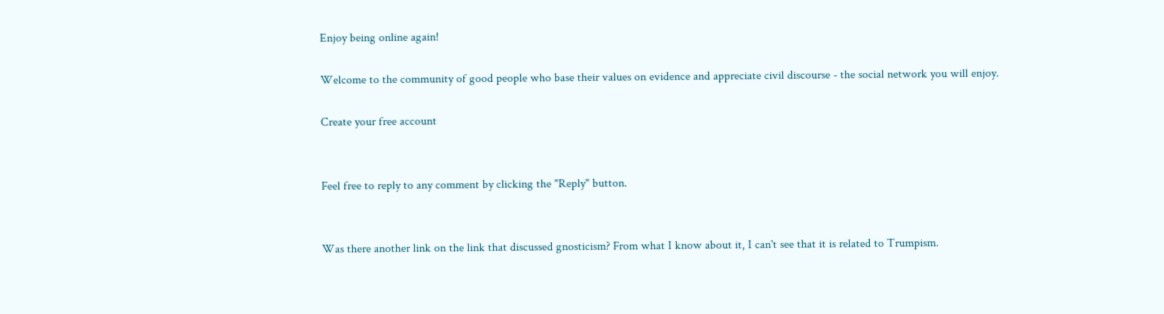Enjoy being online again!

Welcome to the community of good people who base their values on evidence and appreciate civil discourse - the social network you will enjoy.

Create your free account


Feel free to reply to any comment by clicking the "Reply" button.


Was there another link on the link that discussed gnosticism? From what I know about it, I can't see that it is related to Trumpism.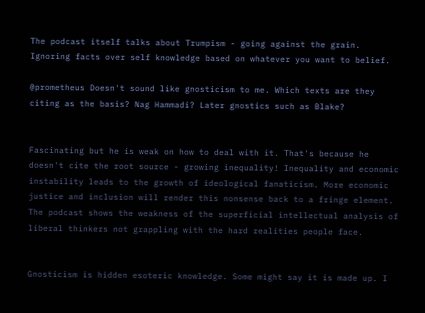The podcast itself talks about Trumpism - going against the grain. Ignoring facts over self knowledge based on whatever you want to belief.

@prometheus Doesn't sound like gnosticism to me. Which texts are they citing as the basis? Nag Hammadi? Later gnostics such as Blake?


Fascinating but he is weak on how to deal with it. That's because he doesn't cite the root source - growing inequality! Inequality and economic instability leads to the growth of ideological fanaticism. More economic justice and inclusion will render this nonsense back to a fringe element. The podcast shows the weakness of the superficial intellectual analysis of liberal thinkers not grappling with the hard realities people face.


Gnosticism is hidden esoteric knowledge. Some might say it is made up. I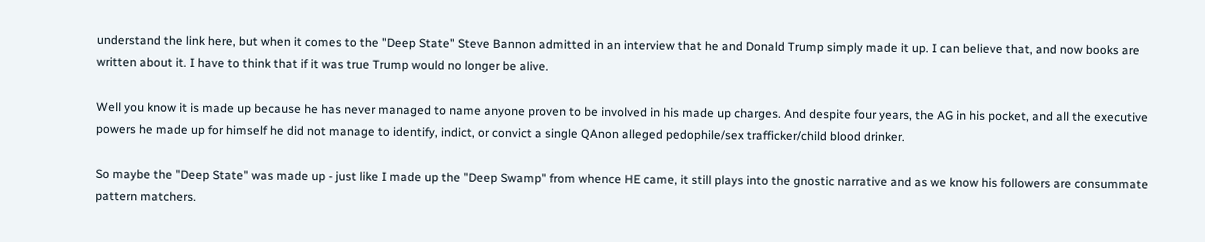understand the link here, but when it comes to the "Deep State" Steve Bannon admitted in an interview that he and Donald Trump simply made it up. I can believe that, and now books are written about it. I have to think that if it was true Trump would no longer be alive.

Well you know it is made up because he has never managed to name anyone proven to be involved in his made up charges. And despite four years, the AG in his pocket, and all the executive powers he made up for himself he did not manage to identify, indict, or convict a single QAnon alleged pedophile/sex trafficker/child blood drinker.

So maybe the "Deep State" was made up - just like I made up the "Deep Swamp" from whence HE came, it still plays into the gnostic narrative and as we know his followers are consummate pattern matchers.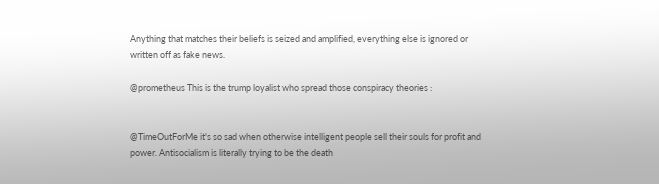Anything that matches their beliefs is seized and amplified, everything else is ignored or written off as fake news.

@prometheus This is the trump loyalist who spread those conspiracy theories :


@TimeOutForMe it's so sad when otherwise intelligent people sell their souls for profit and power. Antisocialism is literally trying to be the death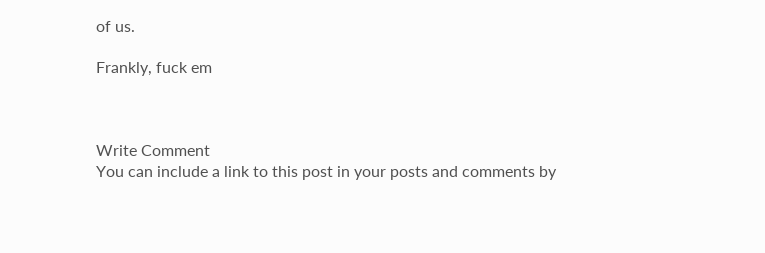of us.

Frankly, fuck em



Write Comment
You can include a link to this post in your posts and comments by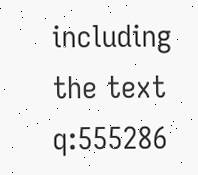including the text q:555286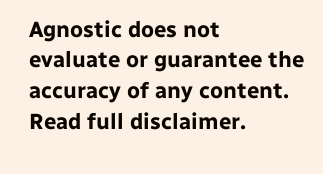Agnostic does not evaluate or guarantee the accuracy of any content. Read full disclaimer.